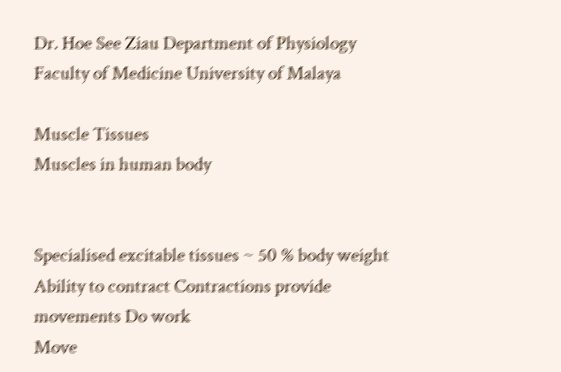Dr. Hoe See Ziau Department of Physiology Faculty of Medicine University of Malaya

Muscle Tissues
Muscles in human body


Specialised excitable tissues ~ 50 % body weight Ability to contract Contractions provide movements Do work
Move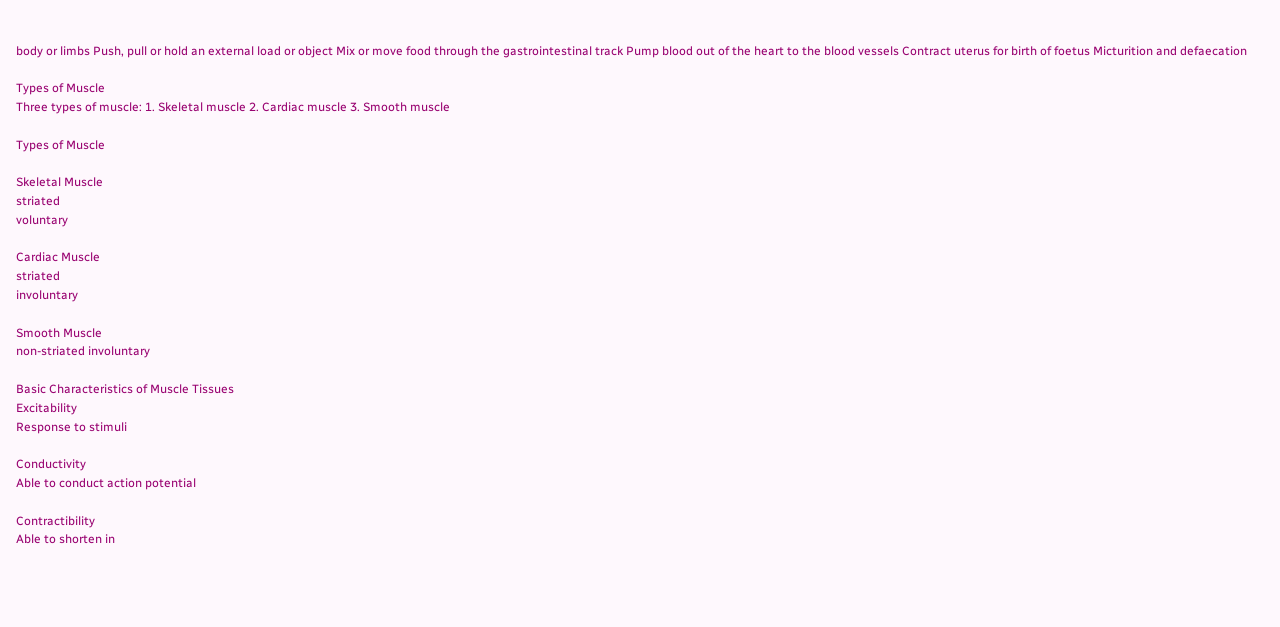body or limbs Push, pull or hold an external load or object Mix or move food through the gastrointestinal track Pump blood out of the heart to the blood vessels Contract uterus for birth of foetus Micturition and defaecation

Types of Muscle
Three types of muscle: 1. Skeletal muscle 2. Cardiac muscle 3. Smooth muscle

Types of Muscle

Skeletal Muscle
striated
voluntary

Cardiac Muscle
striated
involuntary

Smooth Muscle
non-striated involuntary

Basic Characteristics of Muscle Tissues
Excitability
Response to stimuli

Conductivity
Able to conduct action potential

Contractibility
Able to shorten in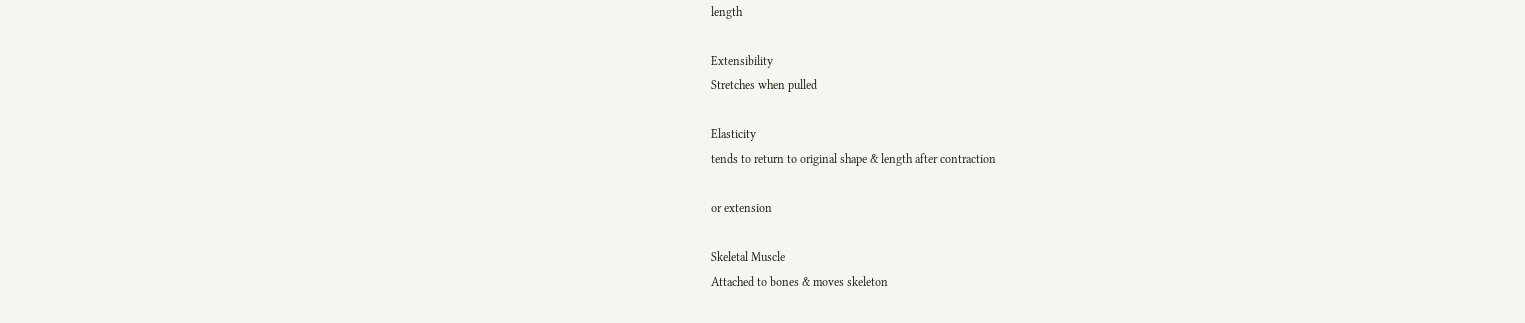length

Extensibility
Stretches when pulled

Elasticity
tends to return to original shape & length after contraction

or extension

Skeletal Muscle
Attached to bones & moves skeleton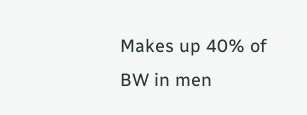Makes up 40% of BW in men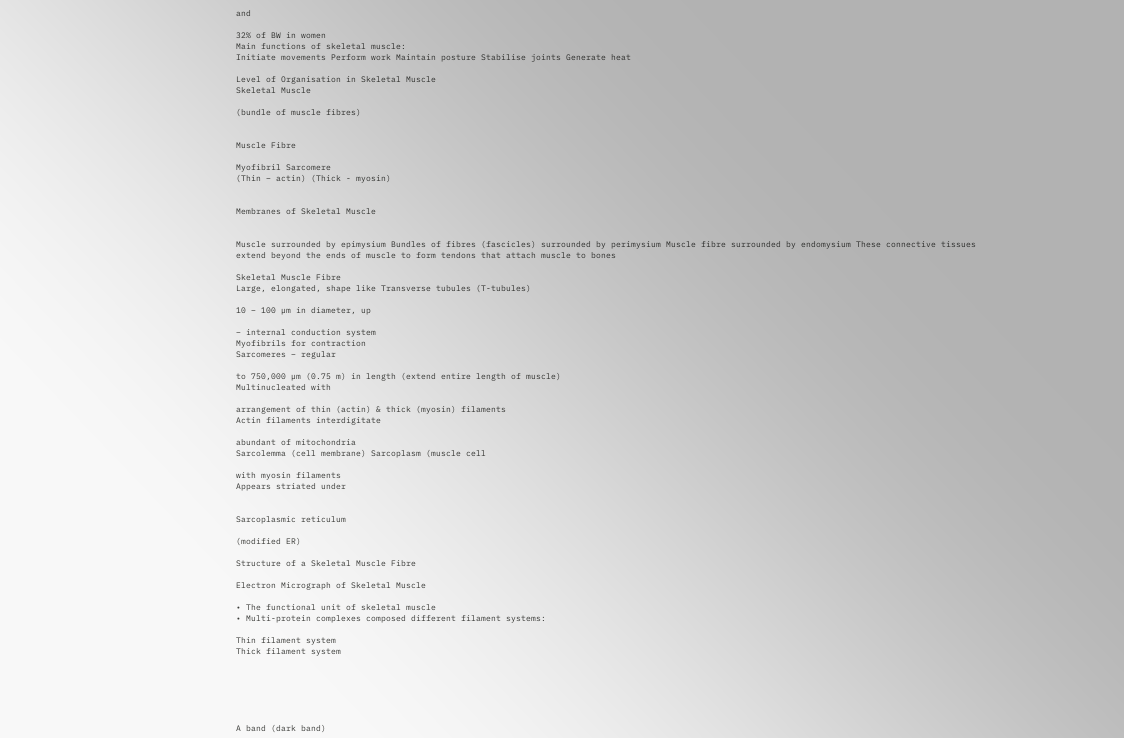and

32% of BW in women
Main functions of skeletal muscle:
Initiate movements Perform work Maintain posture Stabilise joints Generate heat

Level of Organisation in Skeletal Muscle
Skeletal Muscle

(bundle of muscle fibres)


Muscle Fibre

Myofibril Sarcomere
(Thin – actin) (Thick - myosin)


Membranes of Skeletal Muscle


Muscle surrounded by epimysium Bundles of fibres (fascicles) surrounded by perimysium Muscle fibre surrounded by endomysium These connective tissues extend beyond the ends of muscle to form tendons that attach muscle to bones

Skeletal Muscle Fibre
Large, elongated, shape like Transverse tubules (T-tubules)

10 – 100 µm in diameter, up

– internal conduction system
Myofibrils for contraction
Sarcomeres – regular

to 750,000 µm (0.75 m) in length (extend entire length of muscle)
Multinucleated with

arrangement of thin (actin) & thick (myosin) filaments
Actin filaments interdigitate

abundant of mitochondria
Sarcolemma (cell membrane) Sarcoplasm (muscle cell

with myosin filaments
Appears striated under


Sarcoplasmic reticulum

(modified ER)

Structure of a Skeletal Muscle Fibre

Electron Micrograph of Skeletal Muscle

• The functional unit of skeletal muscle
• Multi-protein complexes composed different filament systems:

Thin filament system
Thick filament system






A band (dark band)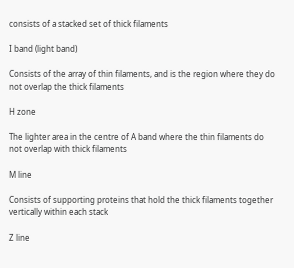consists of a stacked set of thick filaments

I band (light band)

Consists of the array of thin filaments, and is the region where they do not overlap the thick filaments

H zone

The lighter area in the centre of A band where the thin filaments do not overlap with thick filaments

M line

Consists of supporting proteins that hold the thick filaments together vertically within each stack

Z line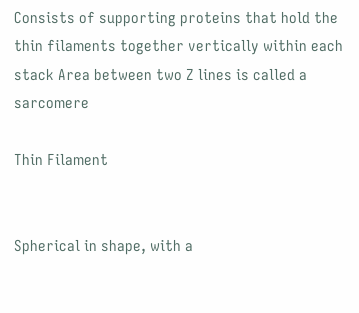Consists of supporting proteins that hold the thin filaments together vertically within each stack Area between two Z lines is called a sarcomere

Thin Filament


Spherical in shape, with a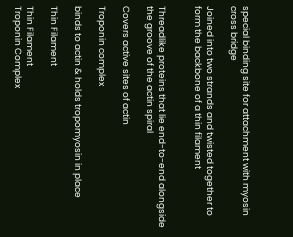special binding site for attachment with myosin cross bridge

Joined into two strands and twisted together to form the backbone of a thin filament


Threadlike proteins that lie end-to-end alongside the groove of the actin spiral

Covers active sites of actin

Troponin complex

binds to actin & holds tropomyosin in place

Thin Filament

Thin Filament
Troponin Complex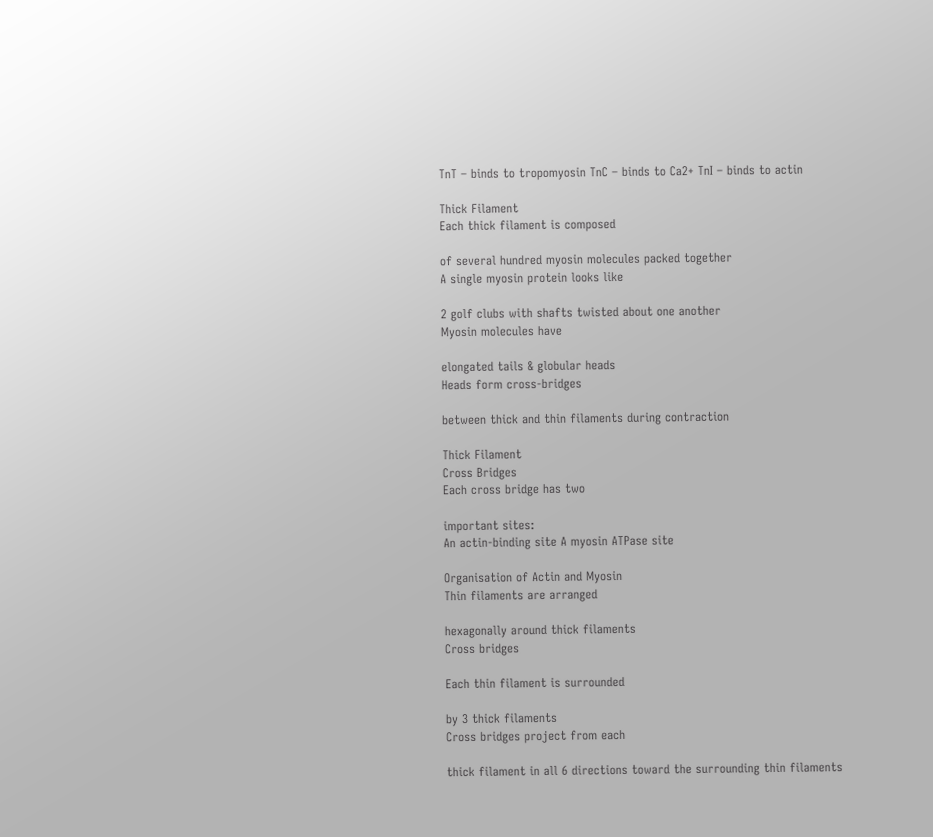TnT – binds to tropomyosin TnC – binds to Ca2+ TnI – binds to actin

Thick Filament
Each thick filament is composed

of several hundred myosin molecules packed together
A single myosin protein looks like

2 golf clubs with shafts twisted about one another
Myosin molecules have

elongated tails & globular heads
Heads form cross-bridges

between thick and thin filaments during contraction

Thick Filament
Cross Bridges
Each cross bridge has two

important sites:
An actin-binding site A myosin ATPase site

Organisation of Actin and Myosin
Thin filaments are arranged

hexagonally around thick filaments
Cross bridges

Each thin filament is surrounded

by 3 thick filaments
Cross bridges project from each

thick filament in all 6 directions toward the surrounding thin filaments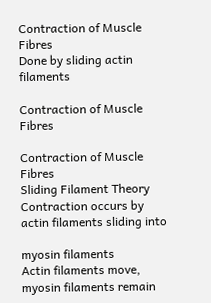Contraction of Muscle Fibres
Done by sliding actin filaments

Contraction of Muscle Fibres

Contraction of Muscle Fibres
Sliding Filament Theory
Contraction occurs by actin filaments sliding into

myosin filaments
Actin filaments move, myosin filaments remain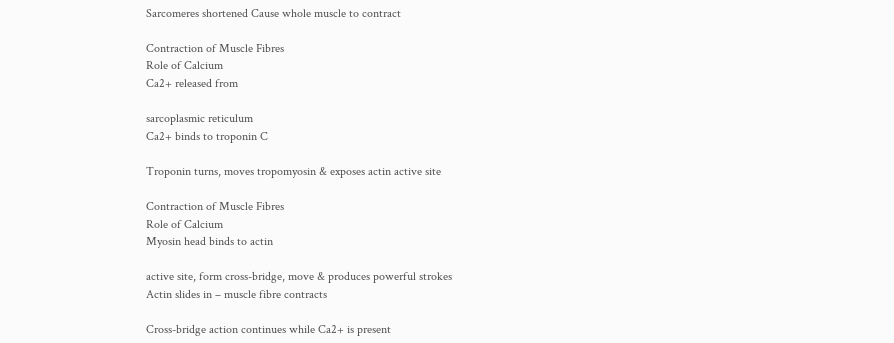Sarcomeres shortened Cause whole muscle to contract

Contraction of Muscle Fibres
Role of Calcium
Ca2+ released from

sarcoplasmic reticulum
Ca2+ binds to troponin C

Troponin turns, moves tropomyosin & exposes actin active site

Contraction of Muscle Fibres
Role of Calcium
Myosin head binds to actin

active site, form cross-bridge, move & produces powerful strokes
Actin slides in – muscle fibre contracts

Cross-bridge action continues while Ca2+ is present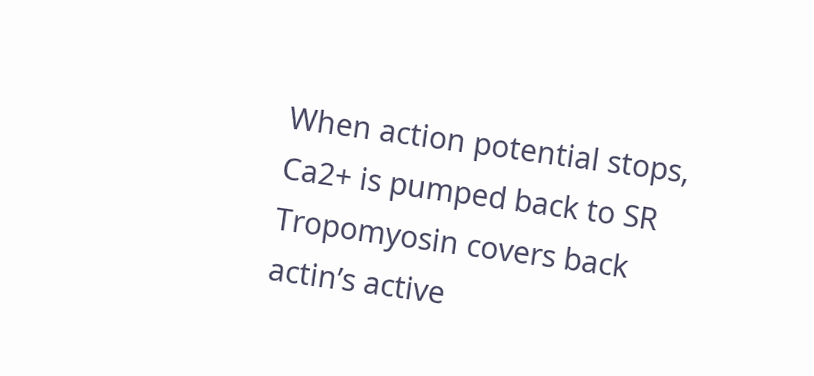When action potential stops, Ca2+ is pumped back to SR Tropomyosin covers back actin’s active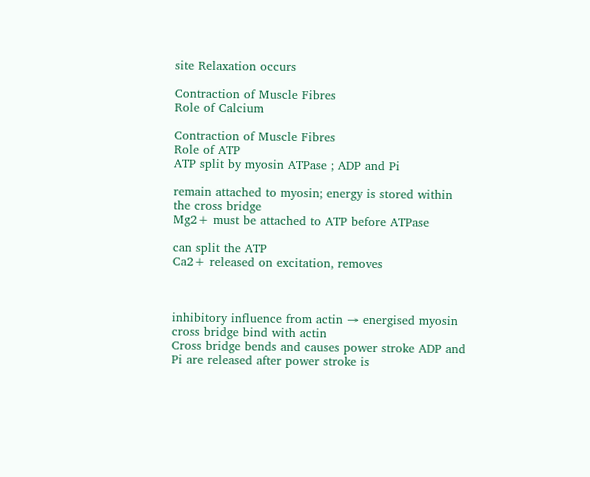site Relaxation occurs

Contraction of Muscle Fibres
Role of Calcium

Contraction of Muscle Fibres
Role of ATP
ATP split by myosin ATPase ; ADP and Pi

remain attached to myosin; energy is stored within the cross bridge
Mg2+ must be attached to ATP before ATPase

can split the ATP
Ca2+ released on excitation, removes



inhibitory influence from actin → energised myosin cross bridge bind with actin
Cross bridge bends and causes power stroke ADP and Pi are released after power stroke is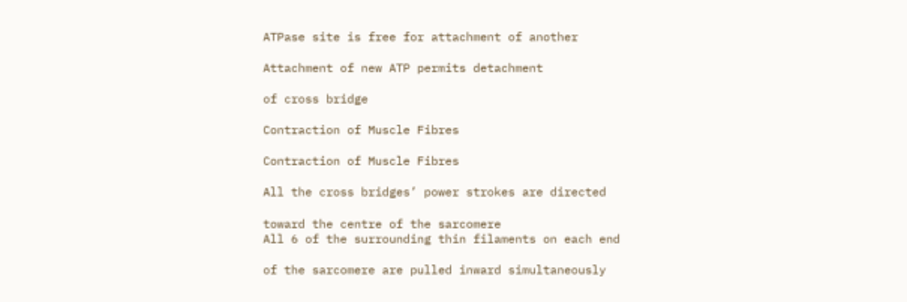ATPase site is free for attachment of another

Attachment of new ATP permits detachment

of cross bridge

Contraction of Muscle Fibres

Contraction of Muscle Fibres

All the cross bridges’ power strokes are directed

toward the centre of the sarcomere
All 6 of the surrounding thin filaments on each end

of the sarcomere are pulled inward simultaneously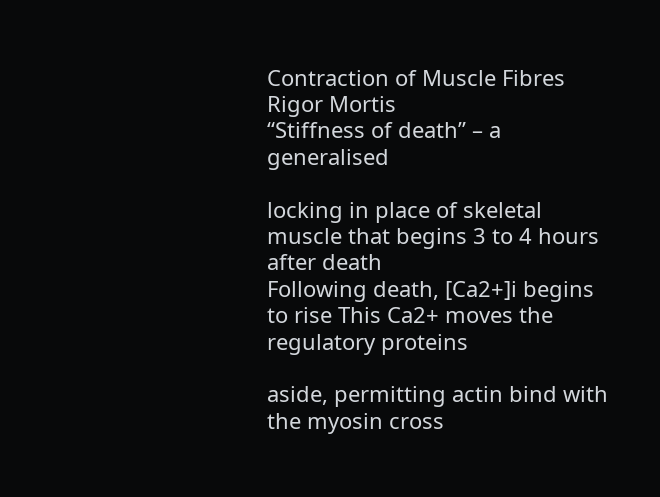Contraction of Muscle Fibres
Rigor Mortis
“Stiffness of death” – a generalised

locking in place of skeletal muscle that begins 3 to 4 hours after death
Following death, [Ca2+]i begins to rise This Ca2+ moves the regulatory proteins

aside, permitting actin bind with the myosin cross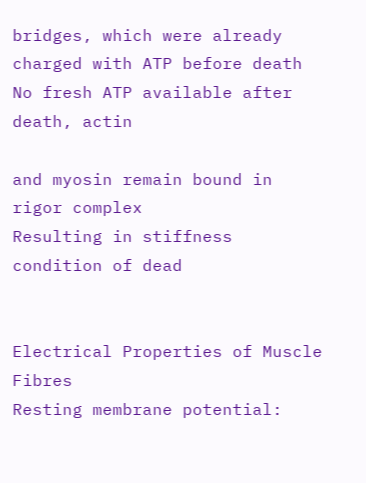bridges, which were already charged with ATP before death
No fresh ATP available after death, actin

and myosin remain bound in rigor complex
Resulting in stiffness condition of dead


Electrical Properties of Muscle Fibres
Resting membrane potential: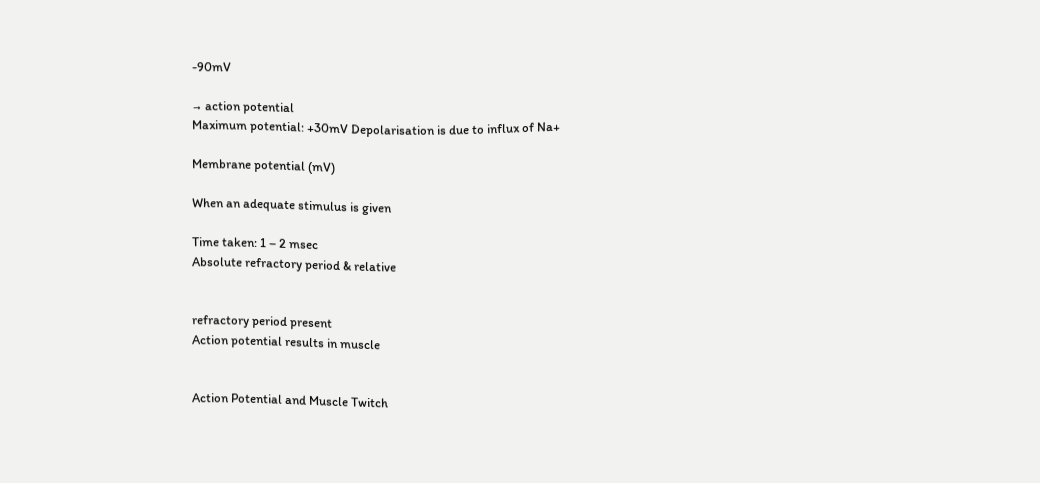-90mV

→ action potential
Maximum potential: +30mV Depolarisation is due to influx of Na+

Membrane potential (mV)

When an adequate stimulus is given

Time taken: 1 – 2 msec
Absolute refractory period & relative


refractory period present
Action potential results in muscle


Action Potential and Muscle Twitch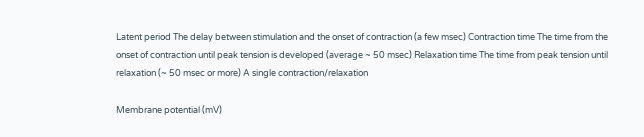Latent period The delay between stimulation and the onset of contraction (a few msec) Contraction time The time from the onset of contraction until peak tension is developed (average ~ 50 msec) Relaxation time The time from peak tension until relaxation (~ 50 msec or more) A single contraction/relaxation

Membrane potential (mV)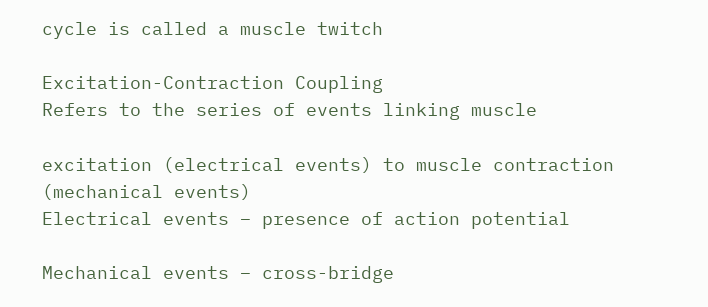cycle is called a muscle twitch

Excitation-Contraction Coupling
Refers to the series of events linking muscle

excitation (electrical events) to muscle contraction (mechanical events)
Electrical events – presence of action potential

Mechanical events – cross-bridge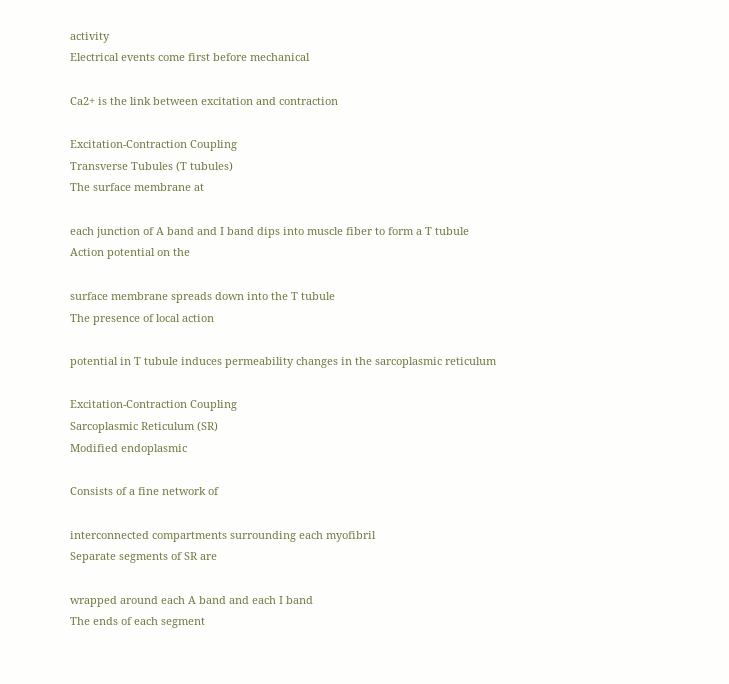activity
Electrical events come first before mechanical

Ca2+ is the link between excitation and contraction

Excitation-Contraction Coupling
Transverse Tubules (T tubules)
The surface membrane at

each junction of A band and I band dips into muscle fiber to form a T tubule
Action potential on the

surface membrane spreads down into the T tubule
The presence of local action

potential in T tubule induces permeability changes in the sarcoplasmic reticulum

Excitation-Contraction Coupling
Sarcoplasmic Reticulum (SR)
Modified endoplasmic

Consists of a fine network of

interconnected compartments surrounding each myofibril
Separate segments of SR are

wrapped around each A band and each I band
The ends of each segment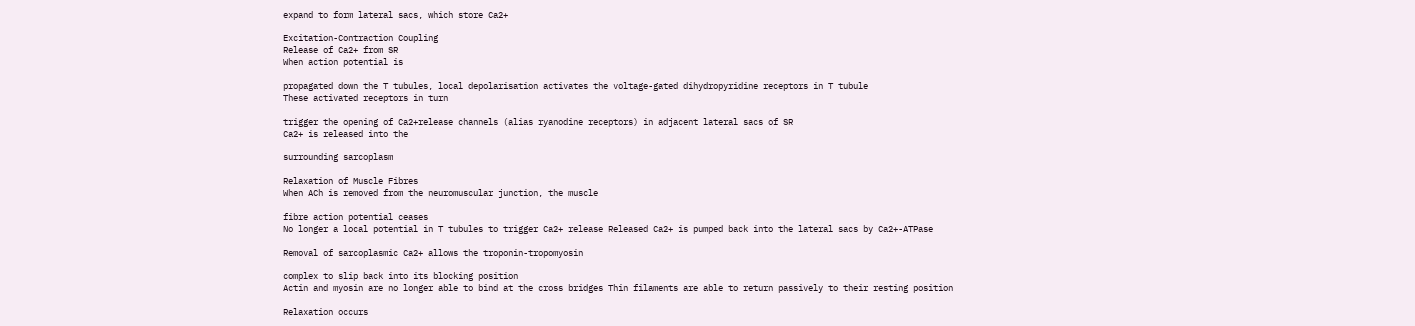expand to form lateral sacs, which store Ca2+

Excitation-Contraction Coupling
Release of Ca2+ from SR
When action potential is

propagated down the T tubules, local depolarisation activates the voltage-gated dihydropyridine receptors in T tubule
These activated receptors in turn

trigger the opening of Ca2+release channels (alias ryanodine receptors) in adjacent lateral sacs of SR
Ca2+ is released into the

surrounding sarcoplasm

Relaxation of Muscle Fibres
When ACh is removed from the neuromuscular junction, the muscle

fibre action potential ceases
No longer a local potential in T tubules to trigger Ca2+ release Released Ca2+ is pumped back into the lateral sacs by Ca2+-ATPase

Removal of sarcoplasmic Ca2+ allows the troponin-tropomyosin

complex to slip back into its blocking position
Actin and myosin are no longer able to bind at the cross bridges Thin filaments are able to return passively to their resting position

Relaxation occurs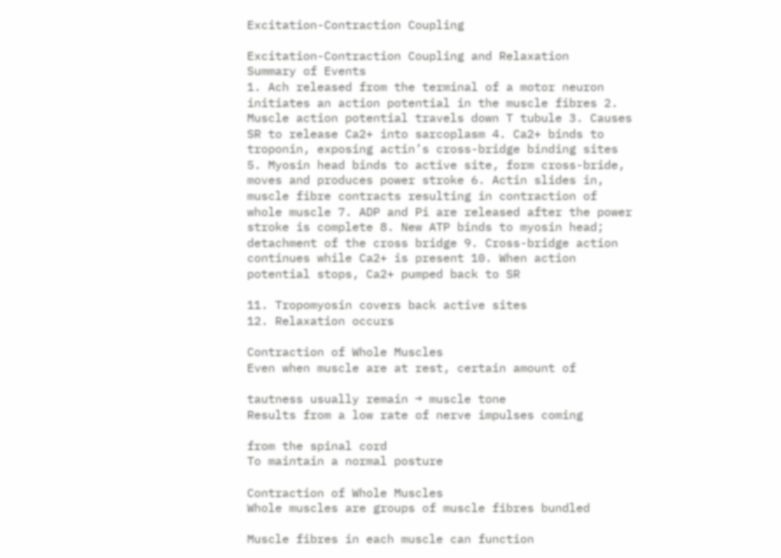Excitation-Contraction Coupling

Excitation-Contraction Coupling and Relaxation
Summary of Events
1. Ach released from the terminal of a motor neuron initiates an action potential in the muscle fibres 2. Muscle action potential travels down T tubule 3. Causes SR to release Ca2+ into sarcoplasm 4. Ca2+ binds to troponin, exposing actin’s cross-bridge binding sites 5. Myosin head binds to active site, form cross-bride, moves and produces power stroke 6. Actin slides in, muscle fibre contracts resulting in contraction of whole muscle 7. ADP and Pi are released after the power stroke is complete 8. New ATP binds to myosin head; detachment of the cross bridge 9. Cross-bridge action continues while Ca2+ is present 10. When action potential stops, Ca2+ pumped back to SR

11. Tropomyosin covers back active sites
12. Relaxation occurs

Contraction of Whole Muscles
Even when muscle are at rest, certain amount of

tautness usually remain → muscle tone
Results from a low rate of nerve impulses coming

from the spinal cord
To maintain a normal posture

Contraction of Whole Muscles
Whole muscles are groups of muscle fibres bundled

Muscle fibres in each muscle can function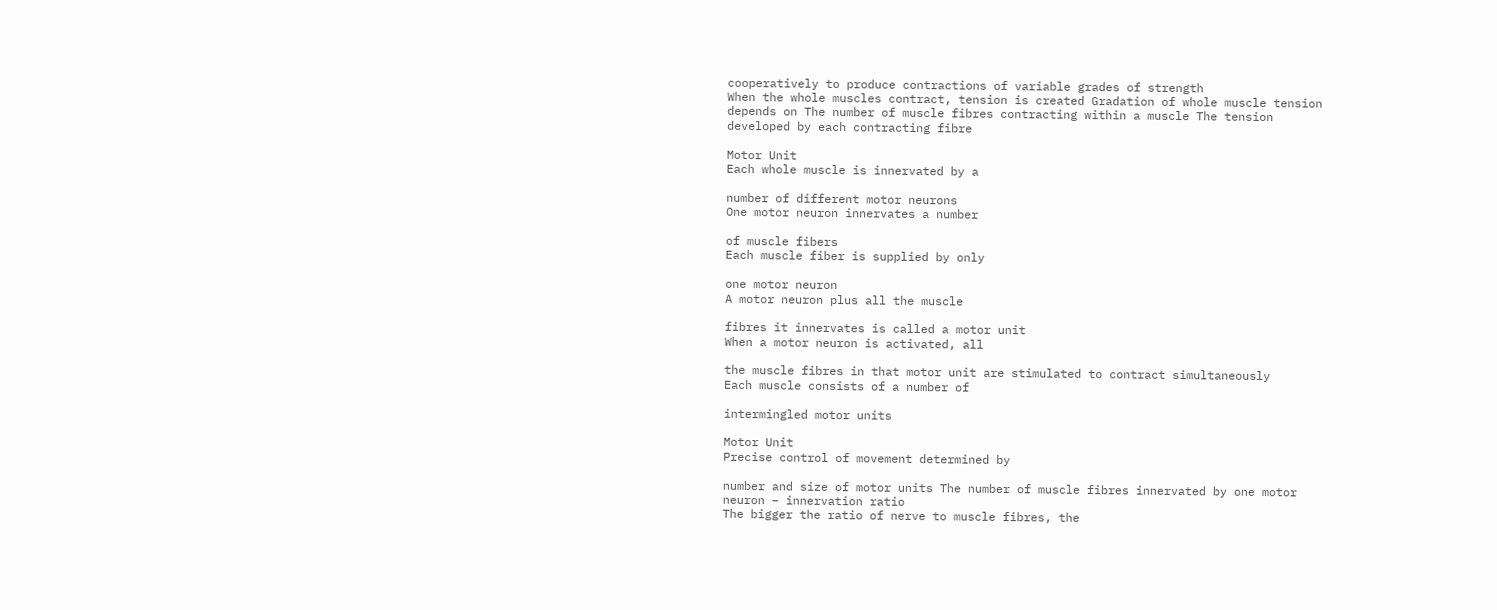cooperatively to produce contractions of variable grades of strength
When the whole muscles contract, tension is created Gradation of whole muscle tension depends on The number of muscle fibres contracting within a muscle The tension developed by each contracting fibre

Motor Unit
Each whole muscle is innervated by a

number of different motor neurons
One motor neuron innervates a number

of muscle fibers
Each muscle fiber is supplied by only

one motor neuron
A motor neuron plus all the muscle

fibres it innervates is called a motor unit
When a motor neuron is activated, all

the muscle fibres in that motor unit are stimulated to contract simultaneously
Each muscle consists of a number of

intermingled motor units

Motor Unit
Precise control of movement determined by

number and size of motor units The number of muscle fibres innervated by one motor neuron – innervation ratio
The bigger the ratio of nerve to muscle fibres, the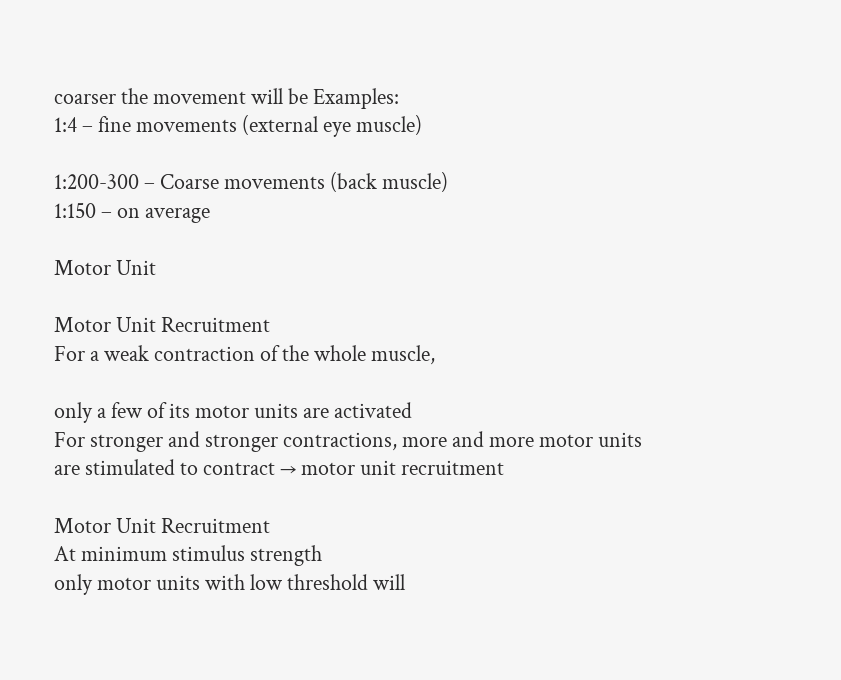coarser the movement will be Examples:
1:4 – fine movements (external eye muscle)

1:200-300 – Coarse movements (back muscle)
1:150 – on average

Motor Unit

Motor Unit Recruitment
For a weak contraction of the whole muscle,

only a few of its motor units are activated
For stronger and stronger contractions, more and more motor units are stimulated to contract → motor unit recruitment

Motor Unit Recruitment
At minimum stimulus strength
only motor units with low threshold will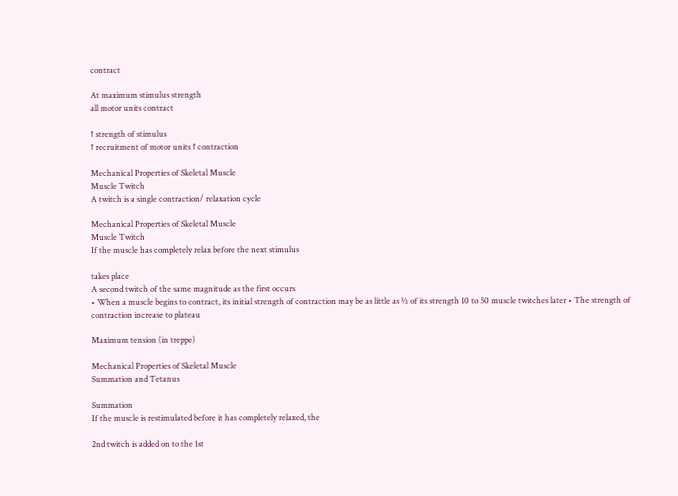contract

At maximum stimulus strength
all motor units contract

↑ strength of stimulus
↑ recruitment of motor units ↑ contraction

Mechanical Properties of Skeletal Muscle
Muscle Twitch
A twitch is a single contraction/ relaxation cycle

Mechanical Properties of Skeletal Muscle
Muscle Twitch
If the muscle has completely relax before the next stimulus

takes place
A second twitch of the same magnitude as the first occurs
• When a muscle begins to contract, its initial strength of contraction may be as little as ½ of its strength 10 to 50 muscle twitches later • The strength of contraction increase to plateau

Maximum tension (in treppe)

Mechanical Properties of Skeletal Muscle
Summation and Tetanus

Summation
If the muscle is restimulated before it has completely relaxed, the

2nd twitch is added on to the 1st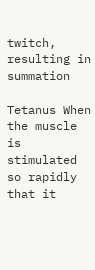twitch, resulting in summation

Tetanus When the muscle is stimulated so rapidly that it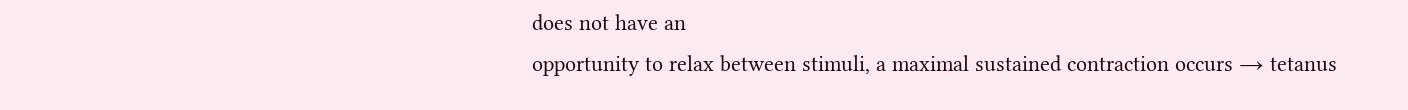does not have an
opportunity to relax between stimuli, a maximal sustained contraction occurs → tetanus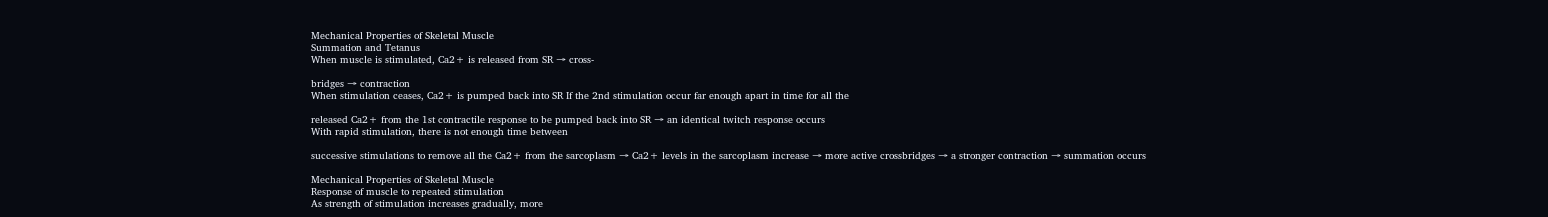Mechanical Properties of Skeletal Muscle
Summation and Tetanus
When muscle is stimulated, Ca2+ is released from SR → cross-

bridges → contraction
When stimulation ceases, Ca2+ is pumped back into SR If the 2nd stimulation occur far enough apart in time for all the

released Ca2+ from the 1st contractile response to be pumped back into SR → an identical twitch response occurs
With rapid stimulation, there is not enough time between

successive stimulations to remove all the Ca2+ from the sarcoplasm → Ca2+ levels in the sarcoplasm increase → more active crossbridges → a stronger contraction → summation occurs

Mechanical Properties of Skeletal Muscle
Response of muscle to repeated stimulation
As strength of stimulation increases gradually, more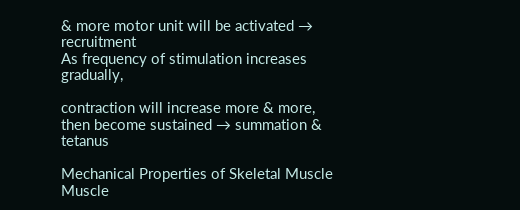& more motor unit will be activated → recruitment
As frequency of stimulation increases gradually,

contraction will increase more & more, then become sustained → summation & tetanus

Mechanical Properties of Skeletal Muscle
Muscle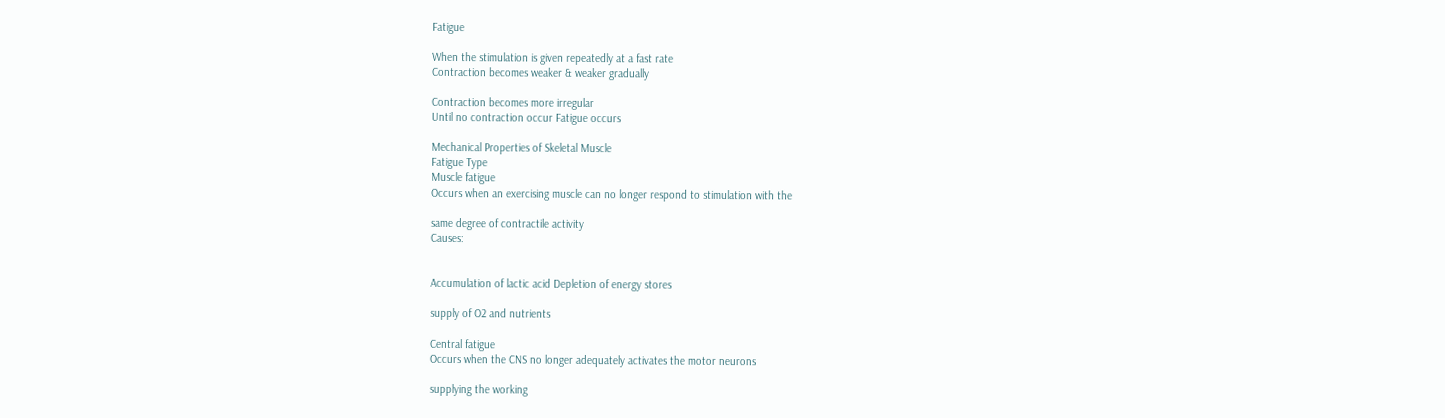Fatigue

When the stimulation is given repeatedly at a fast rate
Contraction becomes weaker & weaker gradually

Contraction becomes more irregular
Until no contraction occur Fatigue occurs

Mechanical Properties of Skeletal Muscle
Fatigue Type
Muscle fatigue
Occurs when an exercising muscle can no longer respond to stimulation with the

same degree of contractile activity
Causes:


Accumulation of lactic acid Depletion of energy stores

supply of O2 and nutrients

Central fatigue
Occurs when the CNS no longer adequately activates the motor neurons

supplying the working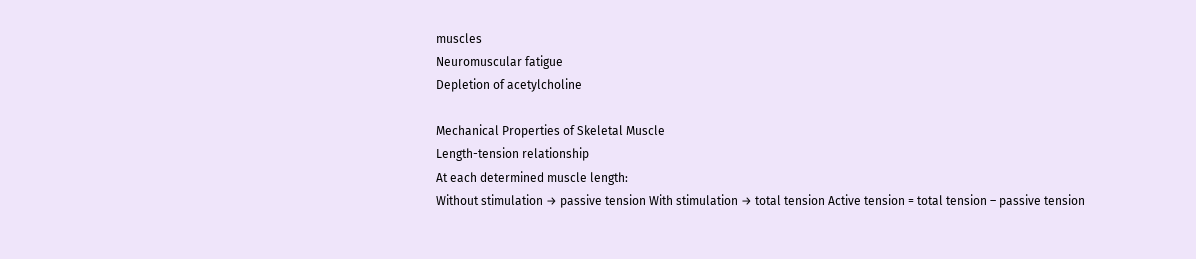muscles
Neuromuscular fatigue
Depletion of acetylcholine

Mechanical Properties of Skeletal Muscle
Length-tension relationship
At each determined muscle length:
Without stimulation → passive tension With stimulation → total tension Active tension = total tension – passive tension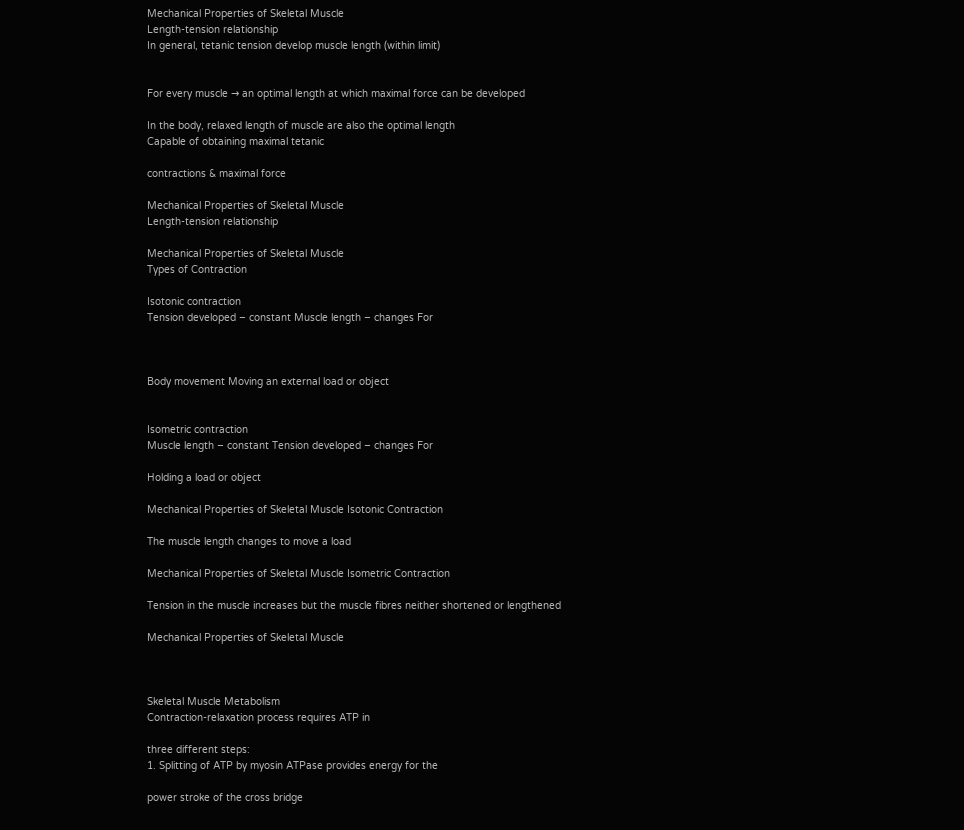Mechanical Properties of Skeletal Muscle
Length-tension relationship
In general, tetanic tension develop muscle length (within limit)


For every muscle → an optimal length at which maximal force can be developed

In the body, relaxed length of muscle are also the optimal length
Capable of obtaining maximal tetanic

contractions & maximal force

Mechanical Properties of Skeletal Muscle
Length-tension relationship

Mechanical Properties of Skeletal Muscle
Types of Contraction

Isotonic contraction
Tension developed – constant Muscle length – changes For



Body movement Moving an external load or object


Isometric contraction
Muscle length – constant Tension developed – changes For

Holding a load or object

Mechanical Properties of Skeletal Muscle Isotonic Contraction

The muscle length changes to move a load

Mechanical Properties of Skeletal Muscle Isometric Contraction

Tension in the muscle increases but the muscle fibres neither shortened or lengthened

Mechanical Properties of Skeletal Muscle



Skeletal Muscle Metabolism
Contraction-relaxation process requires ATP in

three different steps:
1. Splitting of ATP by myosin ATPase provides energy for the

power stroke of the cross bridge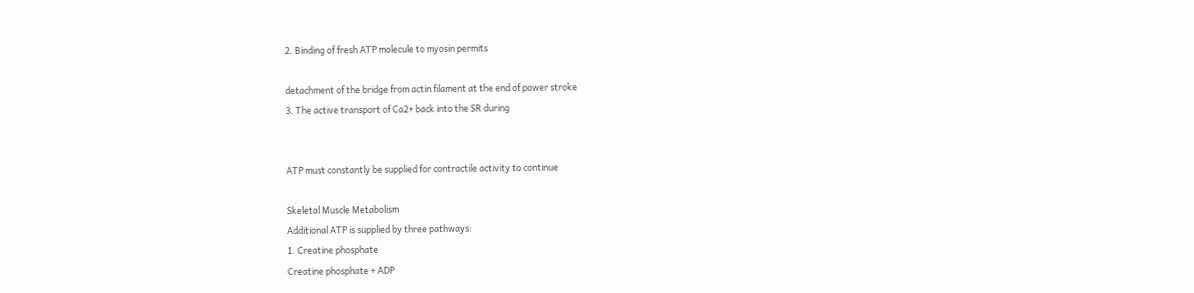2. Binding of fresh ATP molecule to myosin permits

detachment of the bridge from actin filament at the end of power stroke
3. The active transport of Ca2+ back into the SR during


ATP must constantly be supplied for contractile activity to continue

Skeletal Muscle Metabolism
Additional ATP is supplied by three pathways:
1. Creatine phosphate
Creatine phosphate + ADP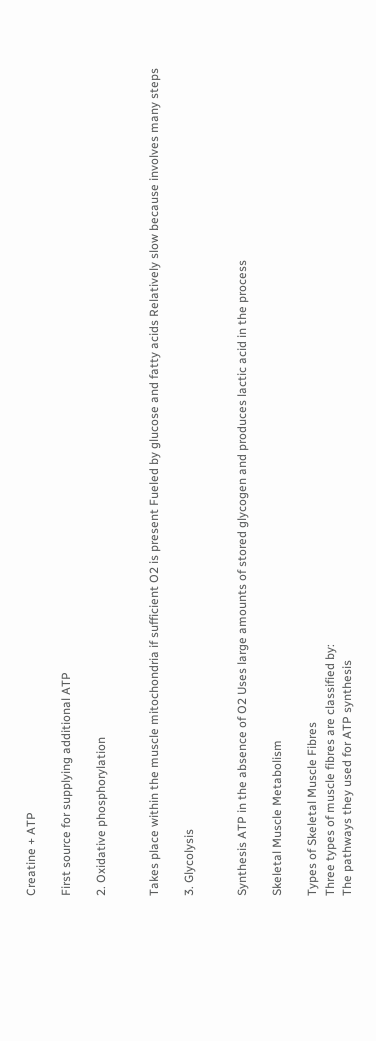Creatine + ATP

First source for supplying additional ATP

2. Oxidative phosphorylation


Takes place within the muscle mitochondria if sufficient O2 is present Fueled by glucose and fatty acids Relatively slow because involves many steps

3. Glycolysis


Synthesis ATP in the absence of O2 Uses large amounts of stored glycogen and produces lactic acid in the process

Skeletal Muscle Metabolism

Types of Skeletal Muscle Fibres
Three types of muscle fibres are classified by:
The pathways they used for ATP synthesis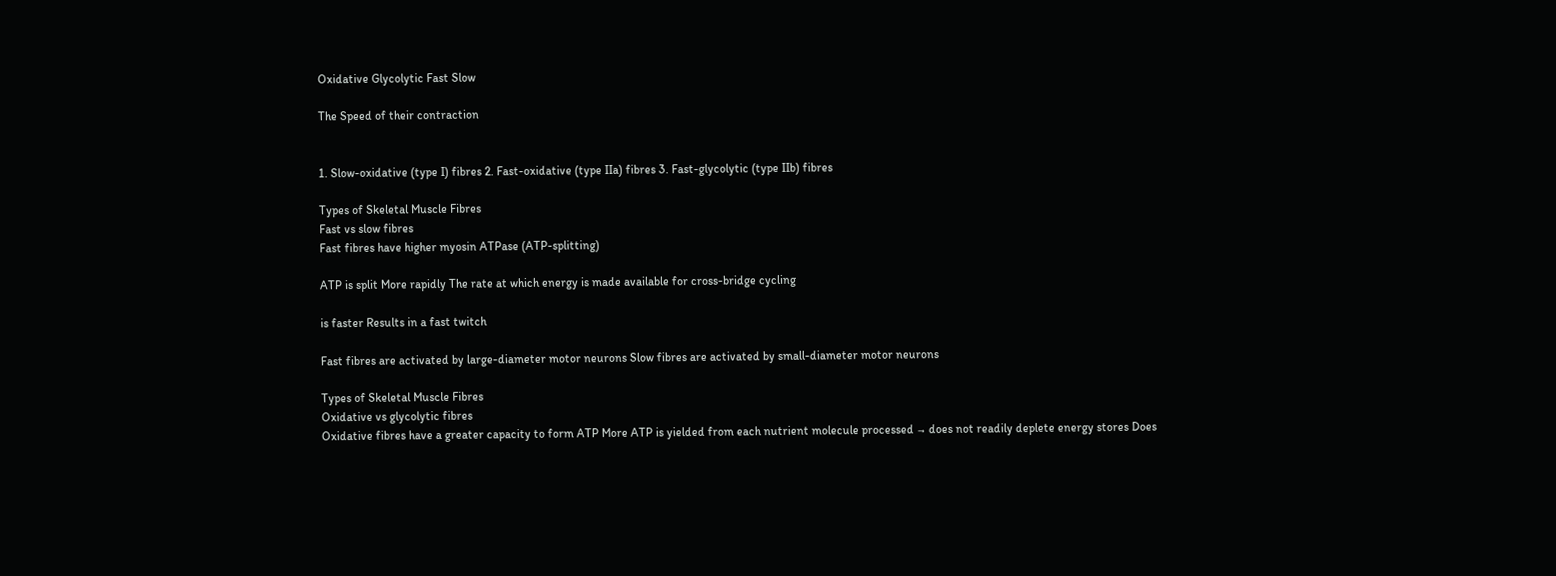Oxidative Glycolytic Fast Slow

The Speed of their contraction


1. Slow-oxidative (type I) fibres 2. Fast-oxidative (type IIa) fibres 3. Fast-glycolytic (type IIb) fibres

Types of Skeletal Muscle Fibres
Fast vs slow fibres
Fast fibres have higher myosin ATPase (ATP-splitting)

ATP is split More rapidly The rate at which energy is made available for cross-bridge cycling

is faster Results in a fast twitch

Fast fibres are activated by large-diameter motor neurons Slow fibres are activated by small-diameter motor neurons

Types of Skeletal Muscle Fibres
Oxidative vs glycolytic fibres
Oxidative fibres have a greater capacity to form ATP More ATP is yielded from each nutrient molecule processed → does not readily deplete energy stores Does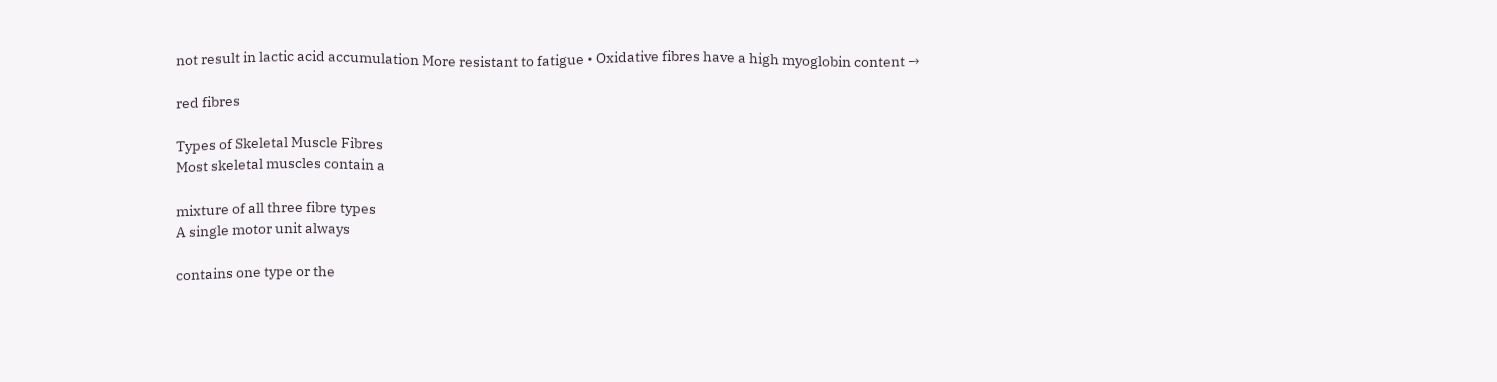not result in lactic acid accumulation More resistant to fatigue • Oxidative fibres have a high myoglobin content →

red fibres

Types of Skeletal Muscle Fibres
Most skeletal muscles contain a

mixture of all three fibre types
A single motor unit always

contains one type or the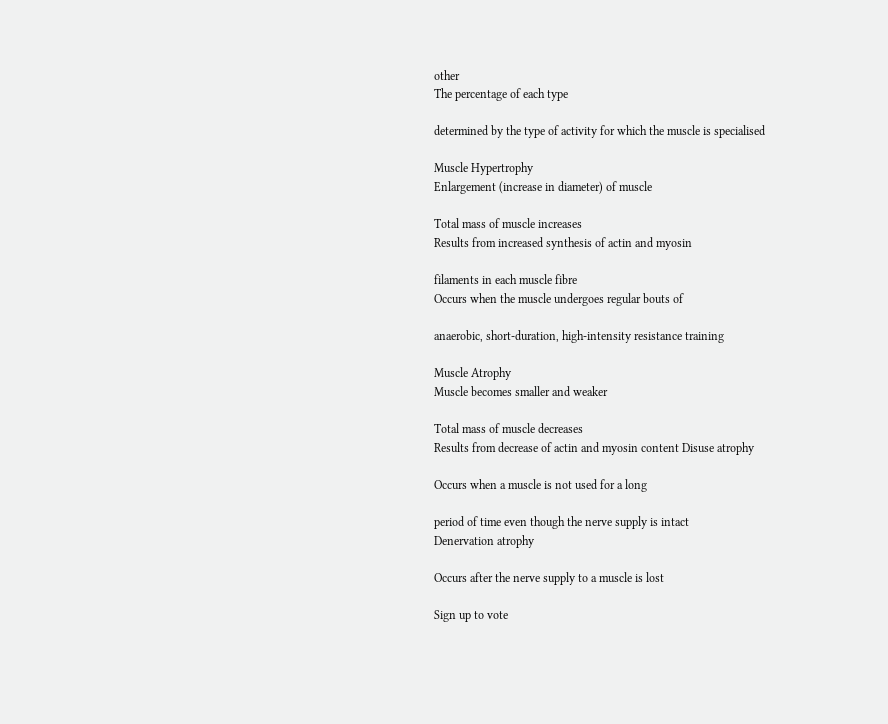other
The percentage of each type

determined by the type of activity for which the muscle is specialised

Muscle Hypertrophy
Enlargement (increase in diameter) of muscle

Total mass of muscle increases
Results from increased synthesis of actin and myosin

filaments in each muscle fibre
Occurs when the muscle undergoes regular bouts of

anaerobic, short-duration, high-intensity resistance training

Muscle Atrophy
Muscle becomes smaller and weaker

Total mass of muscle decreases
Results from decrease of actin and myosin content Disuse atrophy

Occurs when a muscle is not used for a long

period of time even though the nerve supply is intact
Denervation atrophy

Occurs after the nerve supply to a muscle is lost

Sign up to vote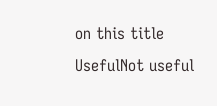on this title
UsefulNot useful